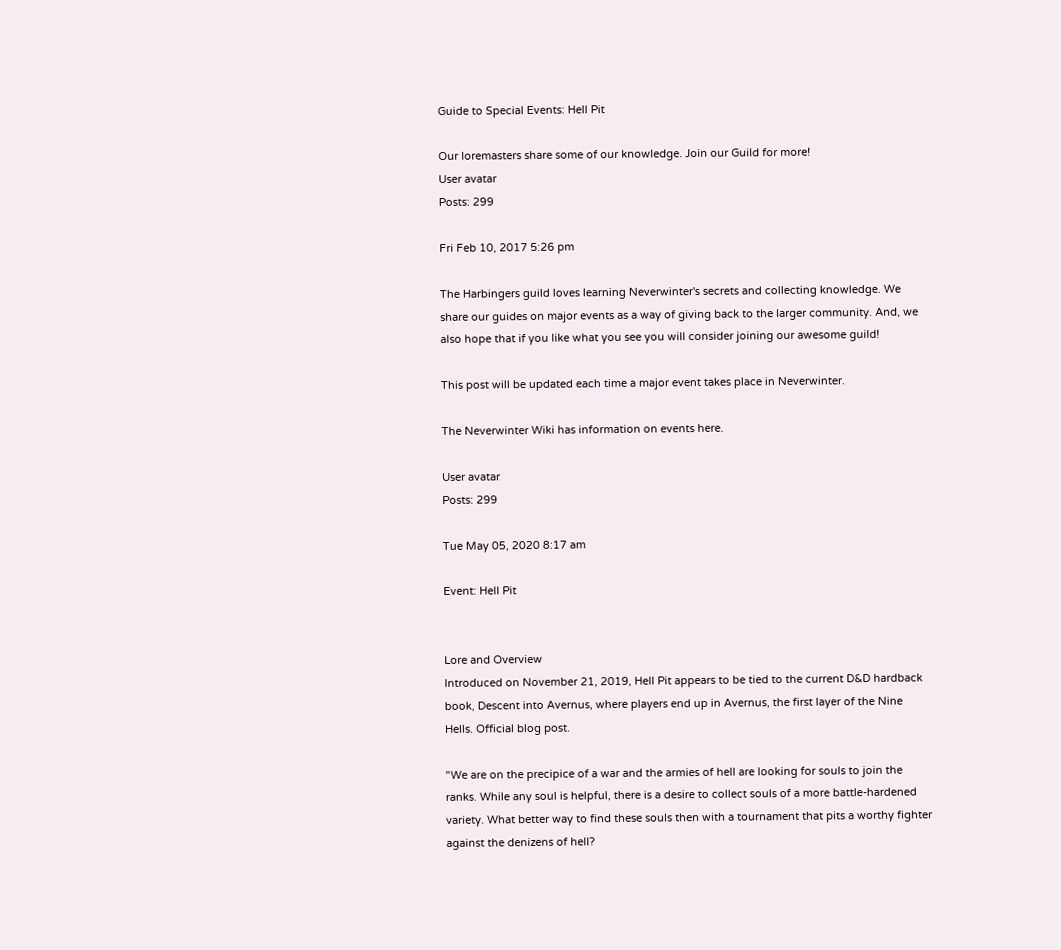Guide to Special Events: Hell Pit

Our loremasters share some of our knowledge. Join our Guild for more!
User avatar
Posts: 299

Fri Feb 10, 2017 5:26 pm

The Harbingers guild loves learning Neverwinter's secrets and collecting knowledge. We share our guides on major events as a way of giving back to the larger community. And, we also hope that if you like what you see you will consider joining our awesome guild!

This post will be updated each time a major event takes place in Neverwinter.

The Neverwinter Wiki has information on events here.

User avatar
Posts: 299

Tue May 05, 2020 8:17 am

Event: Hell Pit


Lore and Overview
Introduced on November 21, 2019, Hell Pit appears to be tied to the current D&D hardback book, Descent into Avernus, where players end up in Avernus, the first layer of the Nine Hells. Official blog post.

"We are on the precipice of a war and the armies of hell are looking for souls to join the ranks. While any soul is helpful, there is a desire to collect souls of a more battle-hardened variety. What better way to find these souls then with a tournament that pits a worthy fighter against the denizens of hell?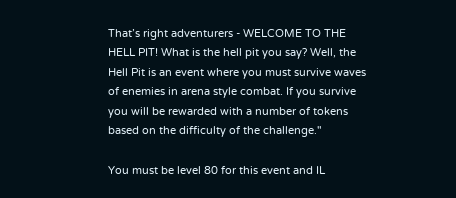That’s right adventurers - WELCOME TO THE HELL PIT! What is the hell pit you say? Well, the Hell Pit is an event where you must survive waves of enemies in arena style combat. If you survive you will be rewarded with a number of tokens based on the difficulty of the challenge."

You must be level 80 for this event and IL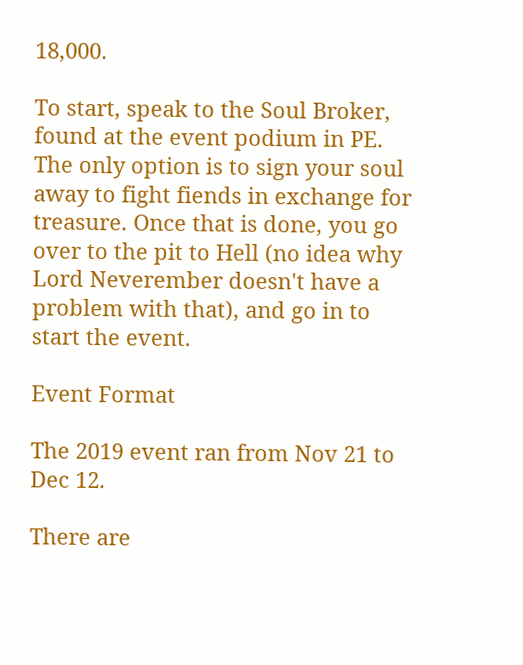18,000.

To start, speak to the Soul Broker, found at the event podium in PE. The only option is to sign your soul away to fight fiends in exchange for treasure. Once that is done, you go over to the pit to Hell (no idea why Lord Neverember doesn't have a problem with that), and go in to start the event.

Event Format

The 2019 event ran from Nov 21 to Dec 12.

There are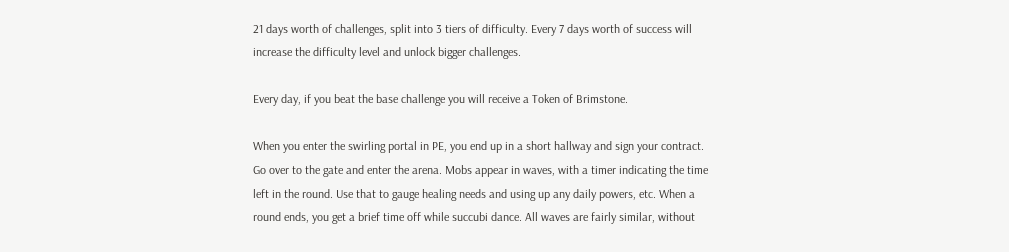21 days worth of challenges, split into 3 tiers of difficulty. Every 7 days worth of success will increase the difficulty level and unlock bigger challenges.

Every day, if you beat the base challenge you will receive a Token of Brimstone.

When you enter the swirling portal in PE, you end up in a short hallway and sign your contract. Go over to the gate and enter the arena. Mobs appear in waves, with a timer indicating the time left in the round. Use that to gauge healing needs and using up any daily powers, etc. When a round ends, you get a brief time off while succubi dance. All waves are fairly similar, without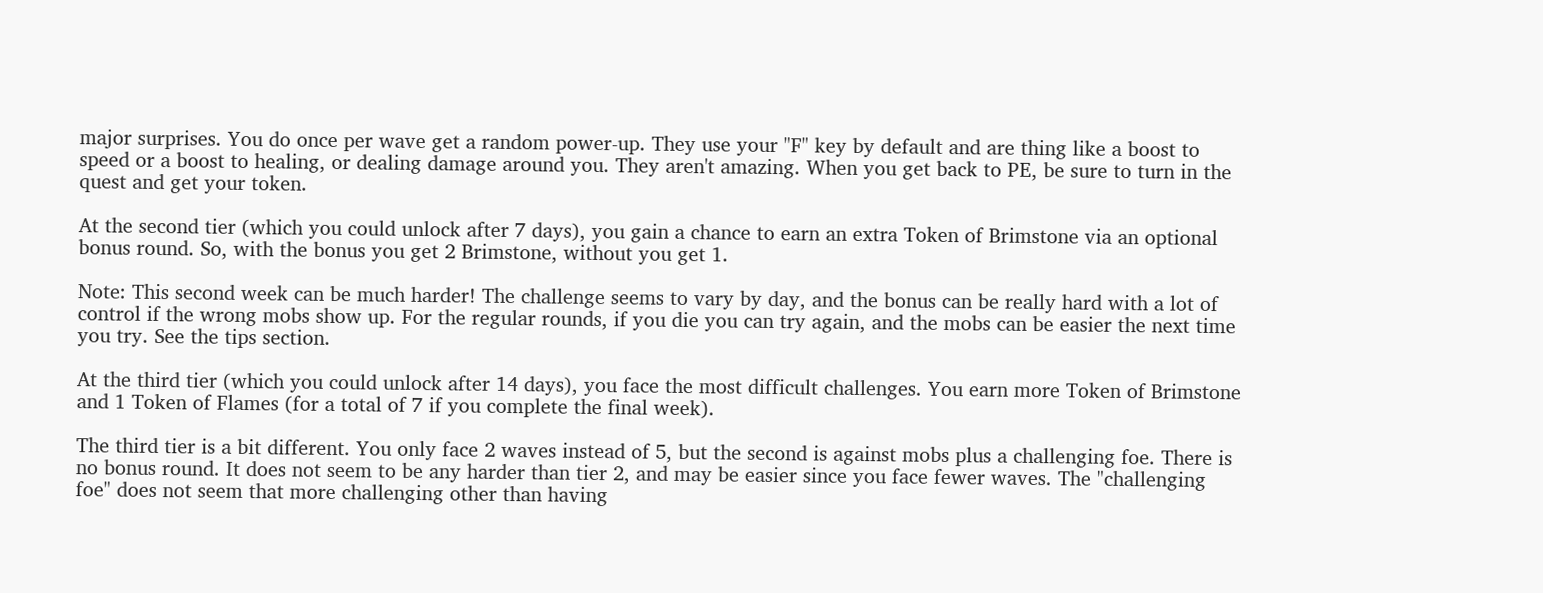major surprises. You do once per wave get a random power-up. They use your "F" key by default and are thing like a boost to speed or a boost to healing, or dealing damage around you. They aren't amazing. When you get back to PE, be sure to turn in the quest and get your token.

At the second tier (which you could unlock after 7 days), you gain a chance to earn an extra Token of Brimstone via an optional bonus round. So, with the bonus you get 2 Brimstone, without you get 1.

Note: This second week can be much harder! The challenge seems to vary by day, and the bonus can be really hard with a lot of control if the wrong mobs show up. For the regular rounds, if you die you can try again, and the mobs can be easier the next time you try. See the tips section.

At the third tier (which you could unlock after 14 days), you face the most difficult challenges. You earn more Token of Brimstone and 1 Token of Flames (for a total of 7 if you complete the final week).

The third tier is a bit different. You only face 2 waves instead of 5, but the second is against mobs plus a challenging foe. There is no bonus round. It does not seem to be any harder than tier 2, and may be easier since you face fewer waves. The "challenging foe" does not seem that more challenging other than having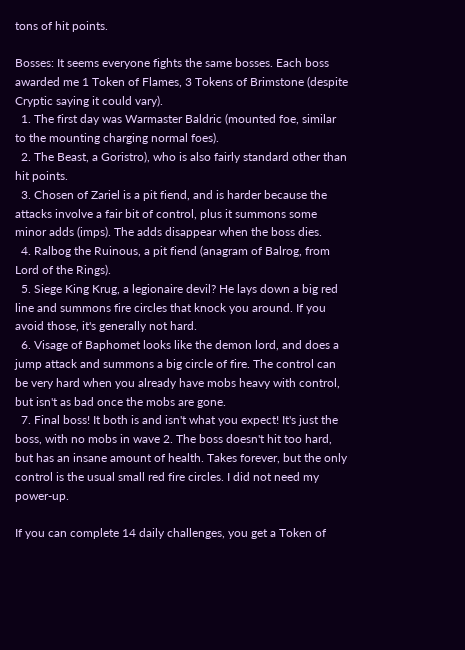tons of hit points.

Bosses: It seems everyone fights the same bosses. Each boss awarded me 1 Token of Flames, 3 Tokens of Brimstone (despite Cryptic saying it could vary).
  1. The first day was Warmaster Baldric (mounted foe, similar to the mounting charging normal foes).
  2. The Beast, a Goristro), who is also fairly standard other than hit points.
  3. Chosen of Zariel is a pit fiend, and is harder because the attacks involve a fair bit of control, plus it summons some minor adds (imps). The adds disappear when the boss dies.
  4. Ralbog the Ruinous, a pit fiend (anagram of Balrog, from Lord of the Rings).
  5. Siege King Krug, a legionaire devil? He lays down a big red line and summons fire circles that knock you around. If you avoid those, it's generally not hard.
  6. Visage of Baphomet looks like the demon lord, and does a jump attack and summons a big circle of fire. The control can be very hard when you already have mobs heavy with control, but isn't as bad once the mobs are gone.
  7. Final boss! It both is and isn't what you expect! It's just the boss, with no mobs in wave 2. The boss doesn't hit too hard, but has an insane amount of health. Takes forever, but the only control is the usual small red fire circles. I did not need my power-up.

If you can complete 14 daily challenges, you get a Token of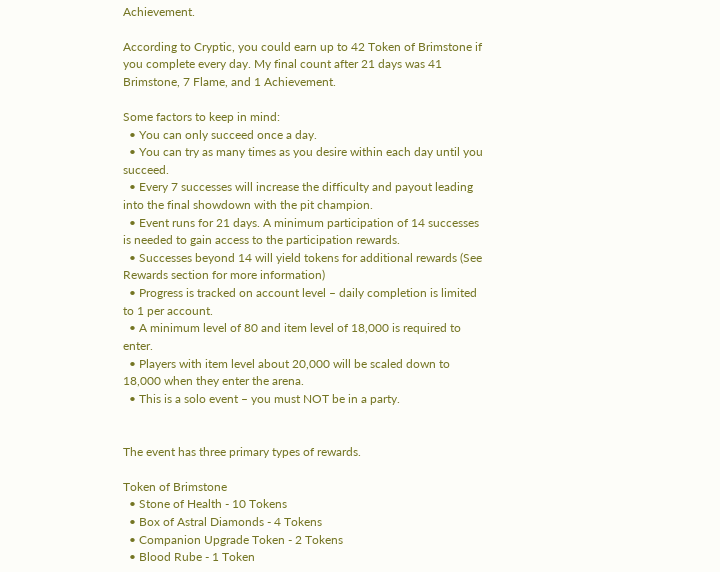Achievement.

According to Cryptic, you could earn up to 42 Token of Brimstone if you complete every day. My final count after 21 days was 41 Brimstone, 7 Flame, and 1 Achievement.

Some factors to keep in mind:
  • You can only succeed once a day.
  • You can try as many times as you desire within each day until you succeed.
  • Every 7 successes will increase the difficulty and payout leading into the final showdown with the pit champion.
  • Event runs for 21 days. A minimum participation of 14 successes is needed to gain access to the participation rewards.
  • Successes beyond 14 will yield tokens for additional rewards (See Rewards section for more information)
  • Progress is tracked on account level – daily completion is limited to 1 per account.
  • A minimum level of 80 and item level of 18,000 is required to enter.
  • Players with item level about 20,000 will be scaled down to 18,000 when they enter the arena.
  • This is a solo event – you must NOT be in a party.


The event has three primary types of rewards.

Token of Brimstone
  • Stone of Health - 10 Tokens
  • Box of Astral Diamonds - 4 Tokens
  • Companion Upgrade Token - 2 Tokens
  • Blood Rube - 1 Token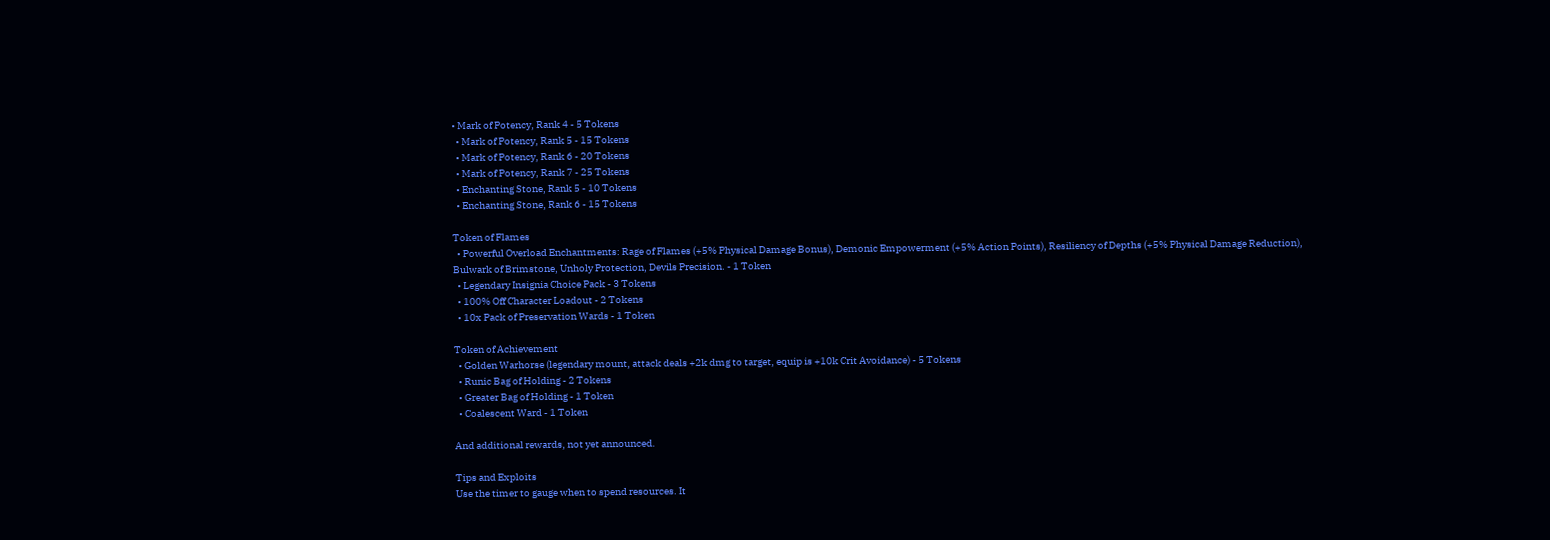• Mark of Potency, Rank 4 - 5 Tokens
  • Mark of Potency, Rank 5 - 15 Tokens
  • Mark of Potency, Rank 6 - 20 Tokens
  • Mark of Potency, Rank 7 - 25 Tokens
  • Enchanting Stone, Rank 5 - 10 Tokens
  • Enchanting Stone, Rank 6 - 15 Tokens

Token of Flames
  • Powerful Overload Enchantments: Rage of Flames (+5% Physical Damage Bonus), Demonic Empowerment (+5% Action Points), Resiliency of Depths (+5% Physical Damage Reduction), Bulwark of Brimstone, Unholy Protection, Devils Precision. - 1 Token
  • Legendary Insignia Choice Pack - 3 Tokens
  • 100% Off Character Loadout - 2 Tokens
  • 10x Pack of Preservation Wards - 1 Token

Token of Achievement
  • Golden Warhorse (legendary mount, attack deals +2k dmg to target, equip is +10k Crit Avoidance) - 5 Tokens
  • Runic Bag of Holding - 2 Tokens
  • Greater Bag of Holding - 1 Token
  • Coalescent Ward - 1 Token

And additional rewards, not yet announced.

Tips and Exploits
Use the timer to gauge when to spend resources. It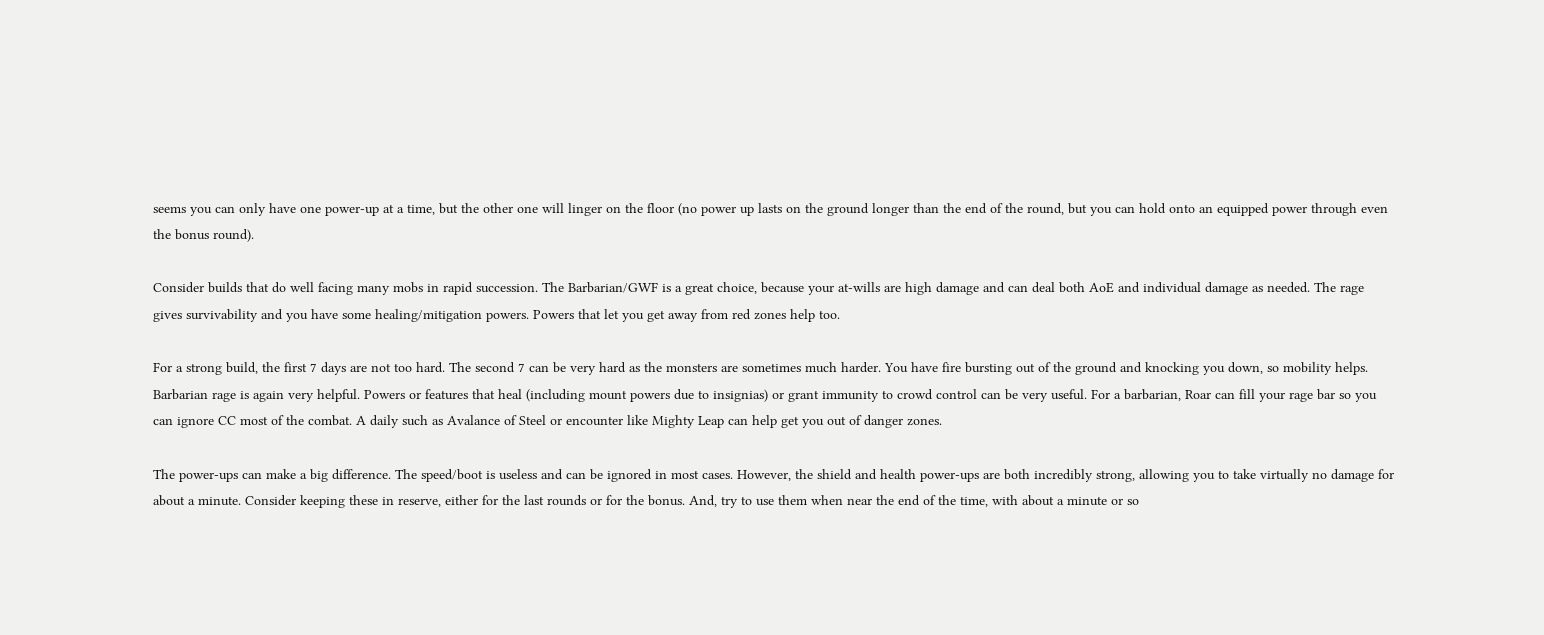seems you can only have one power-up at a time, but the other one will linger on the floor (no power up lasts on the ground longer than the end of the round, but you can hold onto an equipped power through even the bonus round).

Consider builds that do well facing many mobs in rapid succession. The Barbarian/GWF is a great choice, because your at-wills are high damage and can deal both AoE and individual damage as needed. The rage gives survivability and you have some healing/mitigation powers. Powers that let you get away from red zones help too.

For a strong build, the first 7 days are not too hard. The second 7 can be very hard as the monsters are sometimes much harder. You have fire bursting out of the ground and knocking you down, so mobility helps. Barbarian rage is again very helpful. Powers or features that heal (including mount powers due to insignias) or grant immunity to crowd control can be very useful. For a barbarian, Roar can fill your rage bar so you can ignore CC most of the combat. A daily such as Avalance of Steel or encounter like Mighty Leap can help get you out of danger zones.

The power-ups can make a big difference. The speed/boot is useless and can be ignored in most cases. However, the shield and health power-ups are both incredibly strong, allowing you to take virtually no damage for about a minute. Consider keeping these in reserve, either for the last rounds or for the bonus. And, try to use them when near the end of the time, with about a minute or so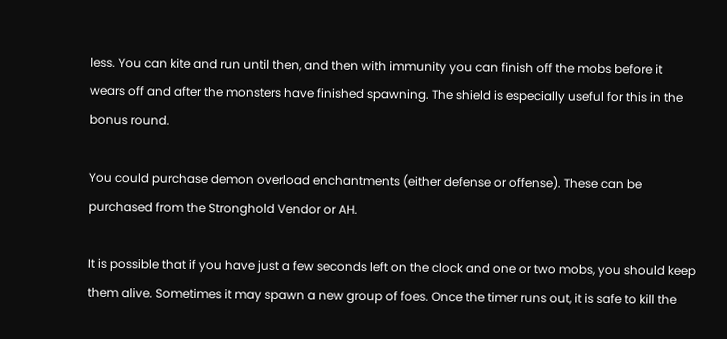less. You can kite and run until then, and then with immunity you can finish off the mobs before it wears off and after the monsters have finished spawning. The shield is especially useful for this in the bonus round.

You could purchase demon overload enchantments (either defense or offense). These can be purchased from the Stronghold Vendor or AH.

It is possible that if you have just a few seconds left on the clock and one or two mobs, you should keep them alive. Sometimes it may spawn a new group of foes. Once the timer runs out, it is safe to kill the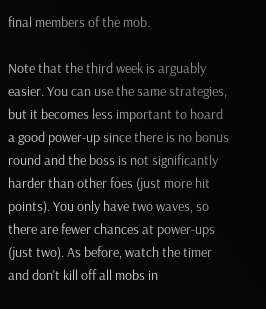final members of the mob.

Note that the third week is arguably easier. You can use the same strategies, but it becomes less important to hoard a good power-up since there is no bonus round and the boss is not significantly harder than other foes (just more hit points). You only have two waves, so there are fewer chances at power-ups (just two). As before, watch the timer and don't kill off all mobs in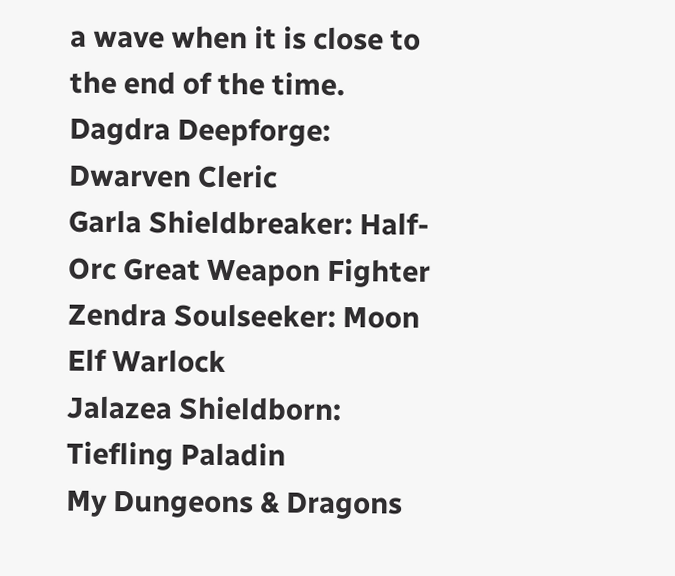a wave when it is close to the end of the time.
Dagdra Deepforge: Dwarven Cleric
Garla Shieldbreaker: Half-Orc Great Weapon Fighter
Zendra Soulseeker: Moon Elf Warlock
Jalazea Shieldborn: Tiefling Paladin
My Dungeons & Dragons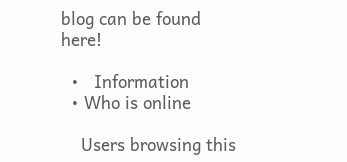blog can be found here!

  •   Information
  • Who is online

    Users browsing this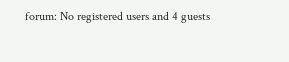forum: No registered users and 4 guests